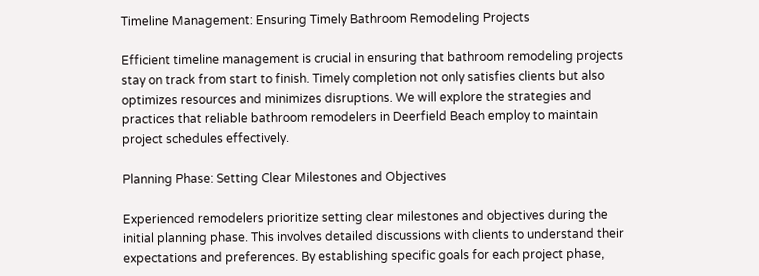Timeline Management: Ensuring Timely Bathroom Remodeling Projects

Efficient timeline management is crucial in ensuring that bathroom remodeling projects stay on track from start to finish. Timely completion not only satisfies clients but also optimizes resources and minimizes disruptions. We will explore the strategies and practices that reliable bathroom remodelers in Deerfield Beach employ to maintain project schedules effectively.

Planning Phase: Setting Clear Milestones and Objectives

Experienced remodelers prioritize setting clear milestones and objectives during the initial planning phase. This involves detailed discussions with clients to understand their expectations and preferences. By establishing specific goals for each project phase,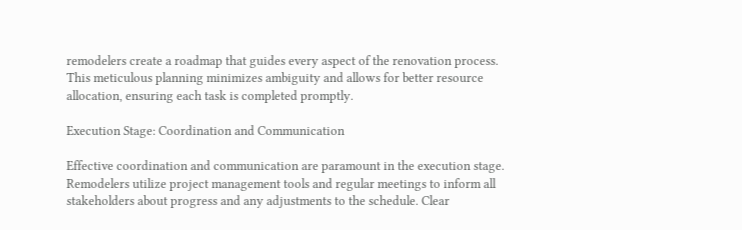remodelers create a roadmap that guides every aspect of the renovation process. This meticulous planning minimizes ambiguity and allows for better resource allocation, ensuring each task is completed promptly.

Execution Stage: Coordination and Communication

Effective coordination and communication are paramount in the execution stage. Remodelers utilize project management tools and regular meetings to inform all stakeholders about progress and any adjustments to the schedule. Clear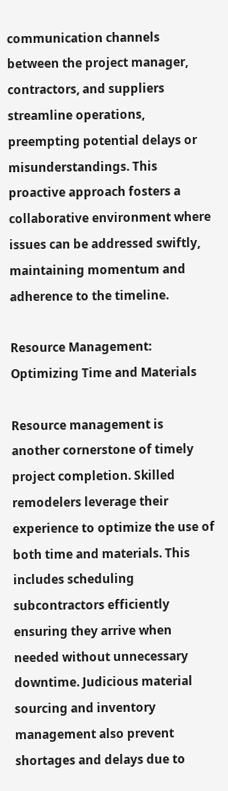communication channels between the project manager, contractors, and suppliers streamline operations, preempting potential delays or misunderstandings. This proactive approach fosters a collaborative environment where issues can be addressed swiftly, maintaining momentum and adherence to the timeline.

Resource Management: Optimizing Time and Materials

Resource management is another cornerstone of timely project completion. Skilled remodelers leverage their experience to optimize the use of both time and materials. This includes scheduling subcontractors efficiently ensuring they arrive when needed without unnecessary downtime. Judicious material sourcing and inventory management also prevent shortages and delays due to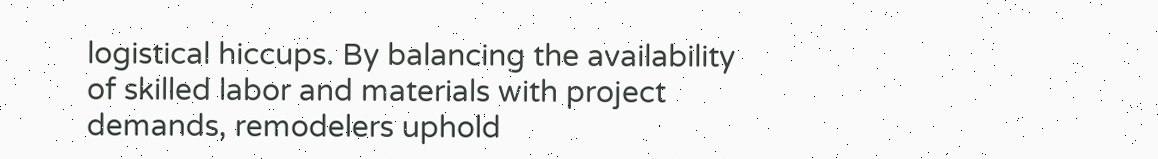logistical hiccups. By balancing the availability of skilled labor and materials with project demands, remodelers uphold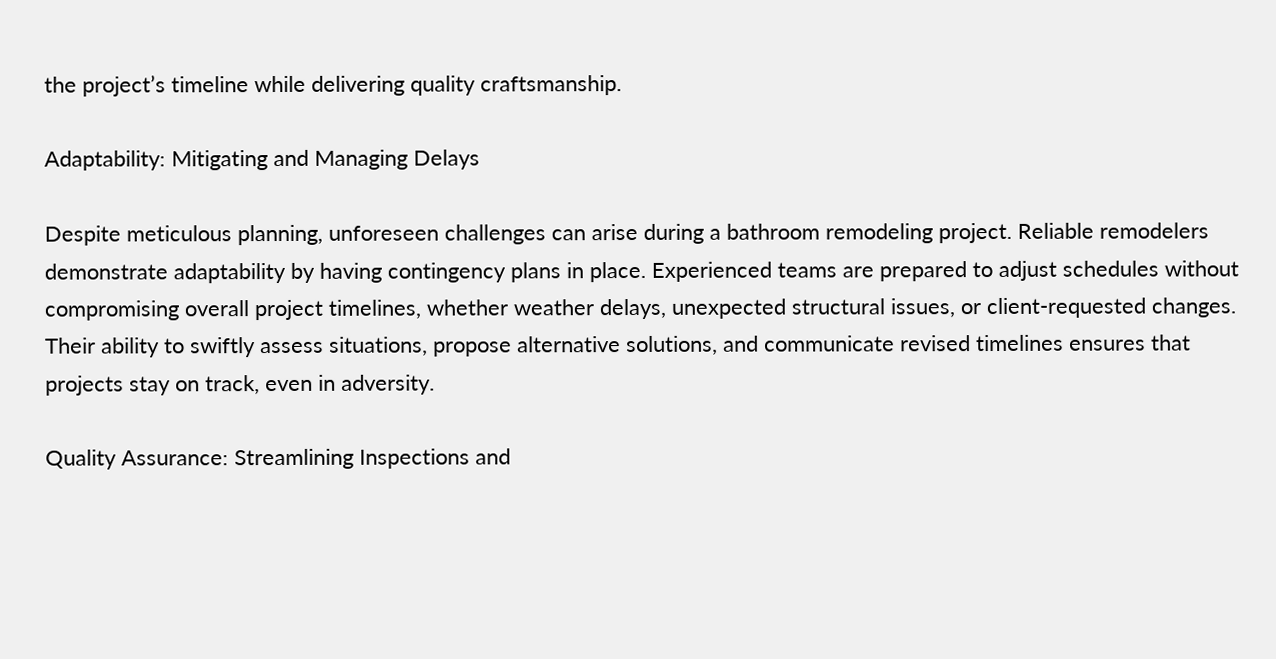the project’s timeline while delivering quality craftsmanship.

Adaptability: Mitigating and Managing Delays

Despite meticulous planning, unforeseen challenges can arise during a bathroom remodeling project. Reliable remodelers demonstrate adaptability by having contingency plans in place. Experienced teams are prepared to adjust schedules without compromising overall project timelines, whether weather delays, unexpected structural issues, or client-requested changes. Their ability to swiftly assess situations, propose alternative solutions, and communicate revised timelines ensures that projects stay on track, even in adversity.

Quality Assurance: Streamlining Inspections and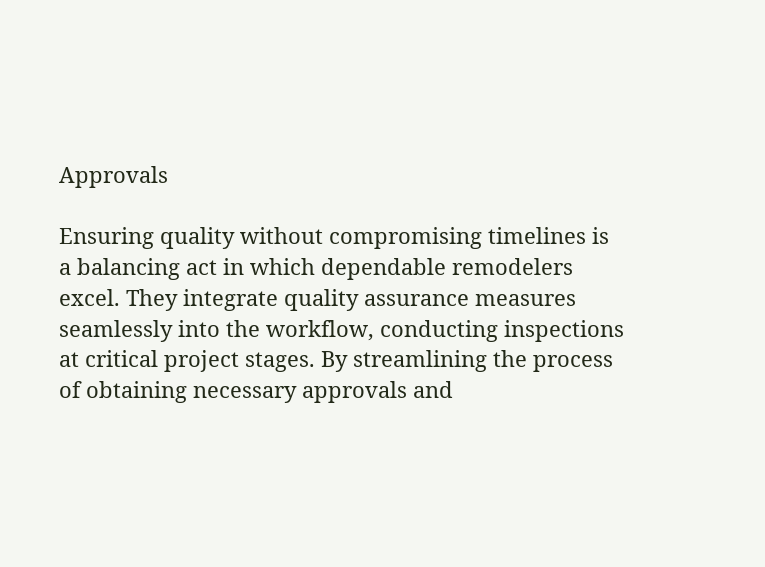Approvals

Ensuring quality without compromising timelines is a balancing act in which dependable remodelers excel. They integrate quality assurance measures seamlessly into the workflow, conducting inspections at critical project stages. By streamlining the process of obtaining necessary approvals and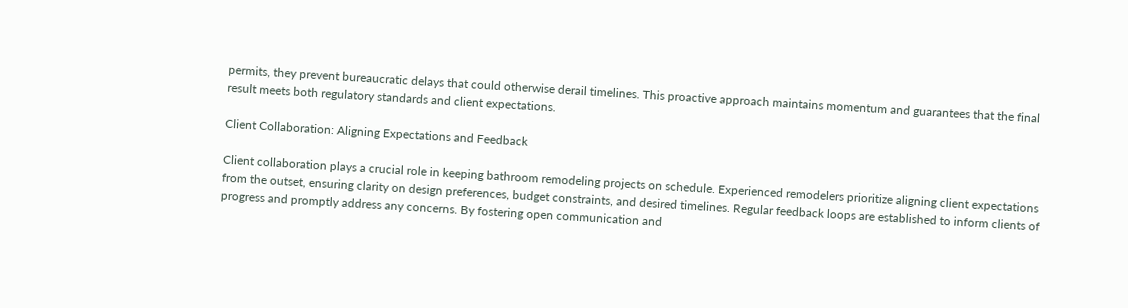permits, they prevent bureaucratic delays that could otherwise derail timelines. This proactive approach maintains momentum and guarantees that the final result meets both regulatory standards and client expectations.

Client Collaboration: Aligning Expectations and Feedback

Client collaboration plays a crucial role in keeping bathroom remodeling projects on schedule. Experienced remodelers prioritize aligning client expectations from the outset, ensuring clarity on design preferences, budget constraints, and desired timelines. Regular feedback loops are established to inform clients of progress and promptly address any concerns. By fostering open communication and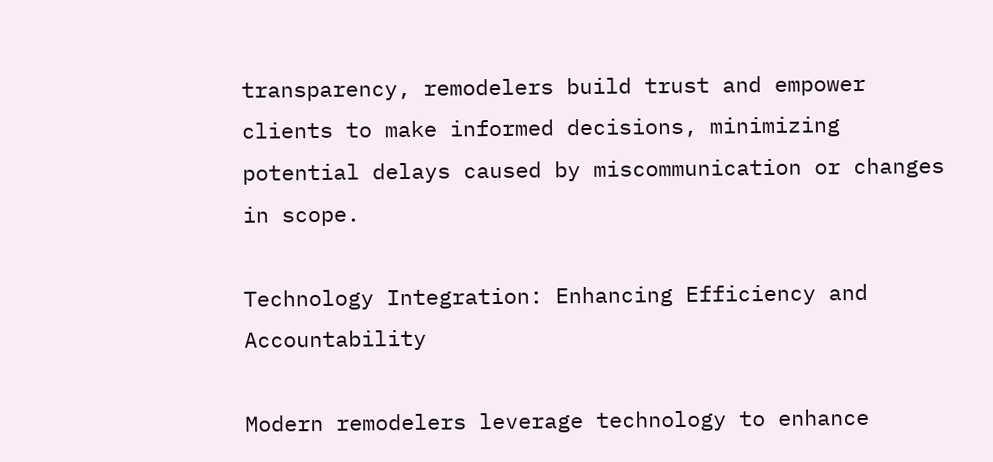transparency, remodelers build trust and empower clients to make informed decisions, minimizing potential delays caused by miscommunication or changes in scope.

Technology Integration: Enhancing Efficiency and Accountability

Modern remodelers leverage technology to enhance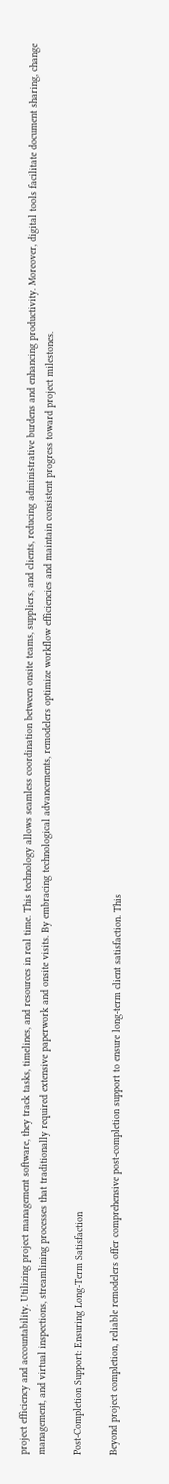project efficiency and accountability. Utilizing project management software, they track tasks, timelines, and resources in real time. This technology allows seamless coordination between onsite teams, suppliers, and clients, reducing administrative burdens and enhancing productivity. Moreover, digital tools facilitate document sharing, change management, and virtual inspections, streamlining processes that traditionally required extensive paperwork and onsite visits. By embracing technological advancements, remodelers optimize workflow efficiencies and maintain consistent progress toward project milestones.

Post-Completion Support: Ensuring Long-Term Satisfaction

Beyond project completion, reliable remodelers offer comprehensive post-completion support to ensure long-term client satisfaction. This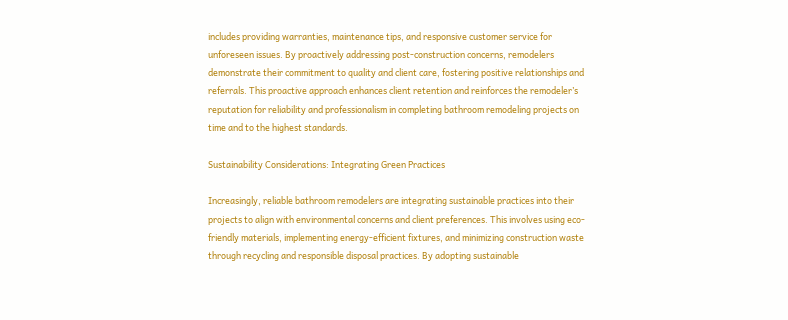includes providing warranties, maintenance tips, and responsive customer service for unforeseen issues. By proactively addressing post-construction concerns, remodelers demonstrate their commitment to quality and client care, fostering positive relationships and referrals. This proactive approach enhances client retention and reinforces the remodeler’s reputation for reliability and professionalism in completing bathroom remodeling projects on time and to the highest standards.

Sustainability Considerations: Integrating Green Practices

Increasingly, reliable bathroom remodelers are integrating sustainable practices into their projects to align with environmental concerns and client preferences. This involves using eco-friendly materials, implementing energy-efficient fixtures, and minimizing construction waste through recycling and responsible disposal practices. By adopting sustainable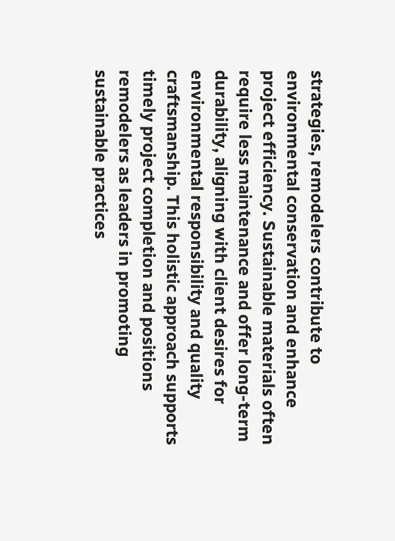strategies, remodelers contribute to environmental conservation and enhance project efficiency. Sustainable materials often require less maintenance and offer long-term durability, aligning with client desires for environmental responsibility and quality craftsmanship. This holistic approach supports timely project completion and positions remodelers as leaders in promoting sustainable practices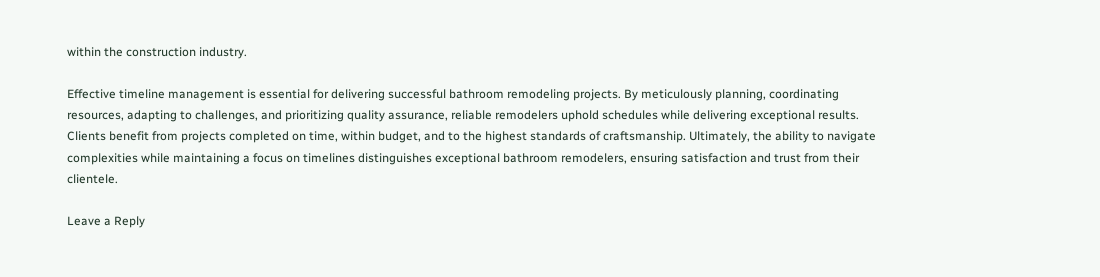within the construction industry.

Effective timeline management is essential for delivering successful bathroom remodeling projects. By meticulously planning, coordinating resources, adapting to challenges, and prioritizing quality assurance, reliable remodelers uphold schedules while delivering exceptional results. Clients benefit from projects completed on time, within budget, and to the highest standards of craftsmanship. Ultimately, the ability to navigate complexities while maintaining a focus on timelines distinguishes exceptional bathroom remodelers, ensuring satisfaction and trust from their clientele.

Leave a Reply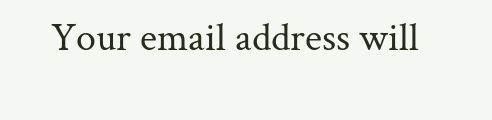Your email address will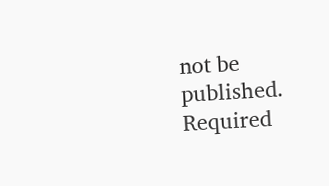not be published. Required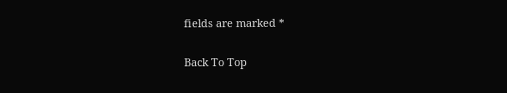fields are marked *

Back To Top